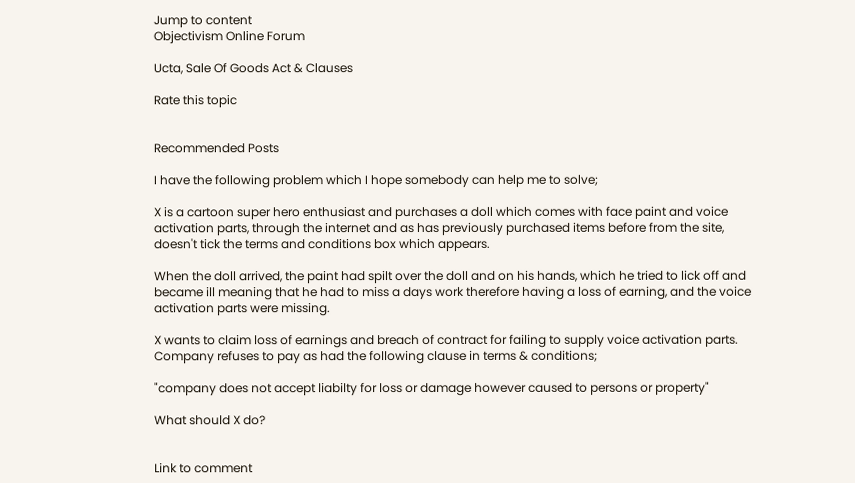Jump to content
Objectivism Online Forum

Ucta, Sale Of Goods Act & Clauses

Rate this topic


Recommended Posts

I have the following problem which I hope somebody can help me to solve;

X is a cartoon super hero enthusiast and purchases a doll which comes with face paint and voice activation parts, through the internet and as has previously purchased items before from the site, doesn't tick the terms and conditions box which appears.

When the doll arrived, the paint had spilt over the doll and on his hands, which he tried to lick off and became ill meaning that he had to miss a days work therefore having a loss of earning, and the voice activation parts were missing.

X wants to claim loss of earnings and breach of contract for failing to supply voice activation parts. Company refuses to pay as had the following clause in terms & conditions;

"company does not accept liabilty for loss or damage however caused to persons or property"

What should X do?


Link to comment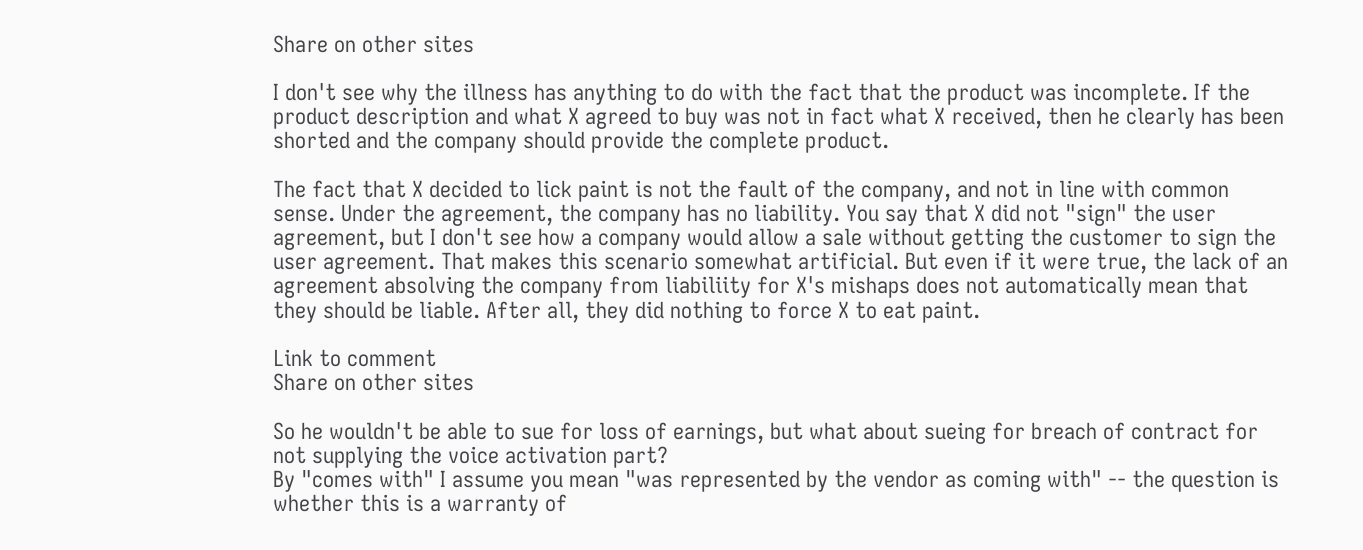Share on other sites

I don't see why the illness has anything to do with the fact that the product was incomplete. If the product description and what X agreed to buy was not in fact what X received, then he clearly has been shorted and the company should provide the complete product.

The fact that X decided to lick paint is not the fault of the company, and not in line with common sense. Under the agreement, the company has no liability. You say that X did not "sign" the user agreement, but I don't see how a company would allow a sale without getting the customer to sign the user agreement. That makes this scenario somewhat artificial. But even if it were true, the lack of an agreement absolving the company from liabiliity for X's mishaps does not automatically mean that they should be liable. After all, they did nothing to force X to eat paint.

Link to comment
Share on other sites

So he wouldn't be able to sue for loss of earnings, but what about sueing for breach of contract for not supplying the voice activation part?
By "comes with" I assume you mean "was represented by the vendor as coming with" -- the question is whether this is a warranty of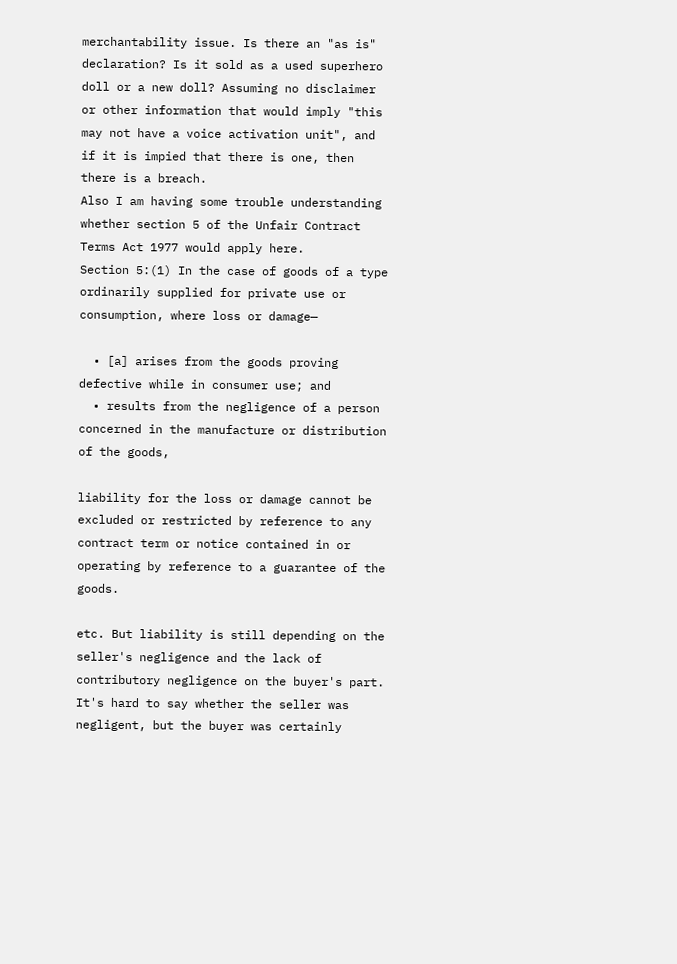merchantability issue. Is there an "as is" declaration? Is it sold as a used superhero doll or a new doll? Assuming no disclaimer or other information that would imply "this may not have a voice activation unit", and if it is impied that there is one, then there is a breach.
Also I am having some trouble understanding whether section 5 of the Unfair Contract Terms Act 1977 would apply here.
Section 5:(1) In the case of goods of a type ordinarily supplied for private use or consumption, where loss or damage—

  • [a] arises from the goods proving defective while in consumer use; and
  • results from the negligence of a person concerned in the manufacture or distribution of the goods,

liability for the loss or damage cannot be excluded or restricted by reference to any contract term or notice contained in or operating by reference to a guarantee of the goods.

etc. But liability is still depending on the seller's negligence and the lack of contributory negligence on the buyer's part. It's hard to say whether the seller was negligent, but the buyer was certainly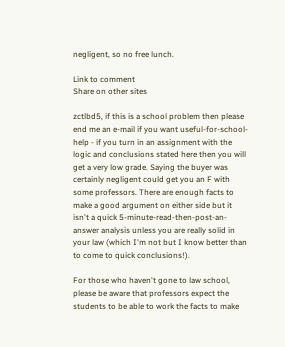negligent, so no free lunch.

Link to comment
Share on other sites

zctlbd5, if this is a school problem then please end me an e-mail if you want useful-for-school-help - if you turn in an assignment with the logic and conclusions stated here then you will get a very low grade. Saying the buyer was certainly negligent could get you an F with some professors. There are enough facts to make a good argument on either side but it isn't a quick 5-minute-read-then-post-an-answer analysis unless you are really solid in your law (which I'm not but I know better than to come to quick conclusions!).

For those who haven't gone to law school, please be aware that professors expect the students to be able to work the facts to make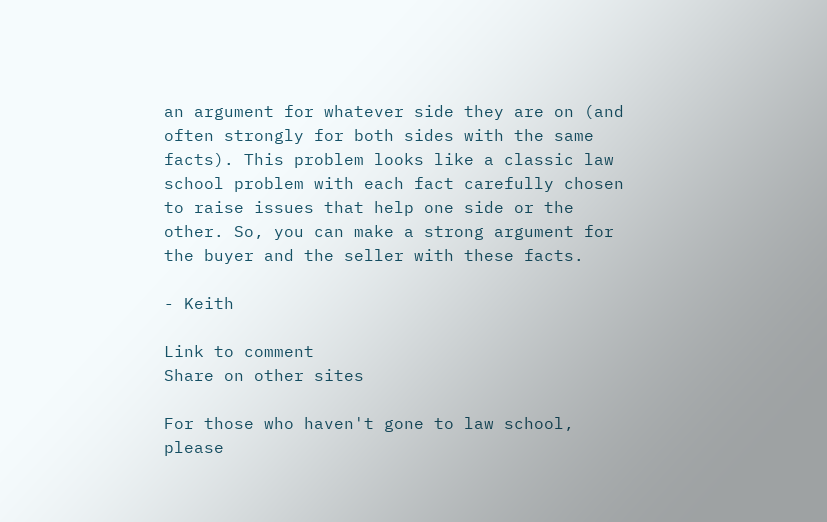an argument for whatever side they are on (and often strongly for both sides with the same facts). This problem looks like a classic law school problem with each fact carefully chosen to raise issues that help one side or the other. So, you can make a strong argument for the buyer and the seller with these facts.

- Keith

Link to comment
Share on other sites

For those who haven't gone to law school, please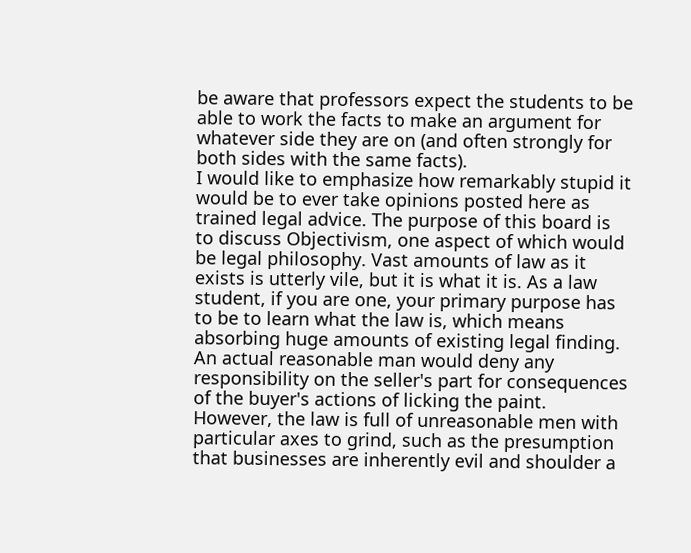be aware that professors expect the students to be able to work the facts to make an argument for whatever side they are on (and often strongly for both sides with the same facts).
I would like to emphasize how remarkably stupid it would be to ever take opinions posted here as trained legal advice. The purpose of this board is to discuss Objectivism, one aspect of which would be legal philosophy. Vast amounts of law as it exists is utterly vile, but it is what it is. As a law student, if you are one, your primary purpose has to be to learn what the law is, which means absorbing huge amounts of existing legal finding. An actual reasonable man would deny any responsibility on the seller's part for consequences of the buyer's actions of licking the paint. However, the law is full of unreasonable men with particular axes to grind, such as the presumption that businesses are inherently evil and shoulder a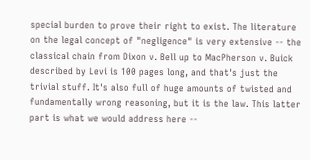special burden to prove their right to exist. The literature on the legal concept of "negligence" is very extensive -- the classical chain from Dixon v. Bell up to MacPherson v. Buick described by Levi is 100 pages long, and that's just the trivial stuff. It's also full of huge amounts of twisted and fundamentally wrong reasoning, but it is the law. This latter part is what we would address here --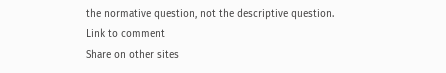the normative question, not the descriptive question.
Link to comment
Share on other sites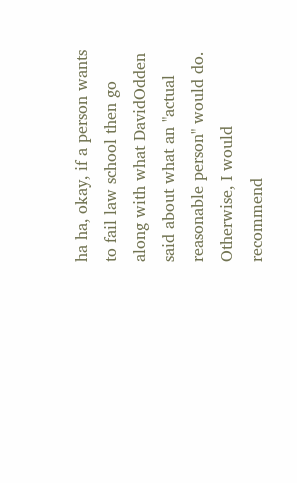ha ha, okay, if a person wants to fail law school then go along with what DavidOdden said about what an "actual reasonable person" would do. Otherwise, I would recommend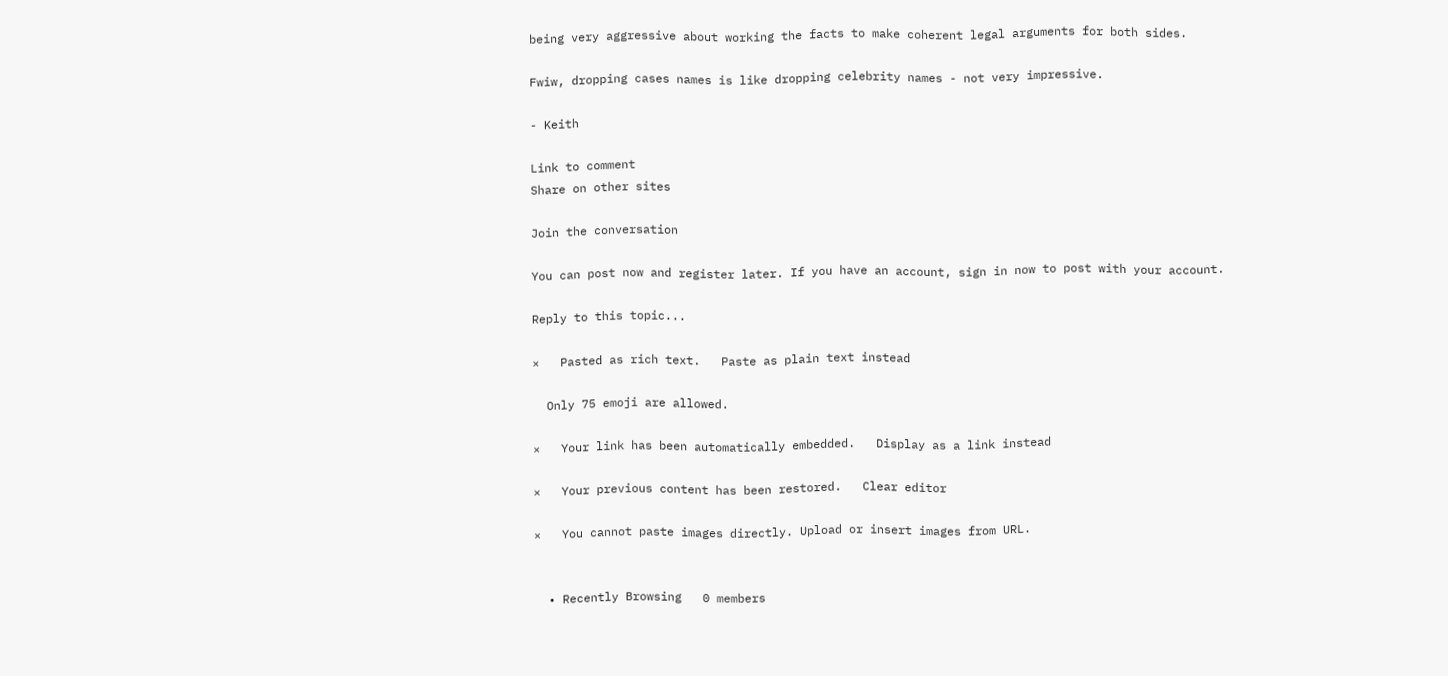being very aggressive about working the facts to make coherent legal arguments for both sides.

Fwiw, dropping cases names is like dropping celebrity names - not very impressive.

- Keith

Link to comment
Share on other sites

Join the conversation

You can post now and register later. If you have an account, sign in now to post with your account.

Reply to this topic...

×   Pasted as rich text.   Paste as plain text instead

  Only 75 emoji are allowed.

×   Your link has been automatically embedded.   Display as a link instead

×   Your previous content has been restored.   Clear editor

×   You cannot paste images directly. Upload or insert images from URL.


  • Recently Browsing   0 members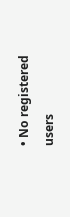• No registered users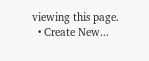viewing this page.
  • Create New...